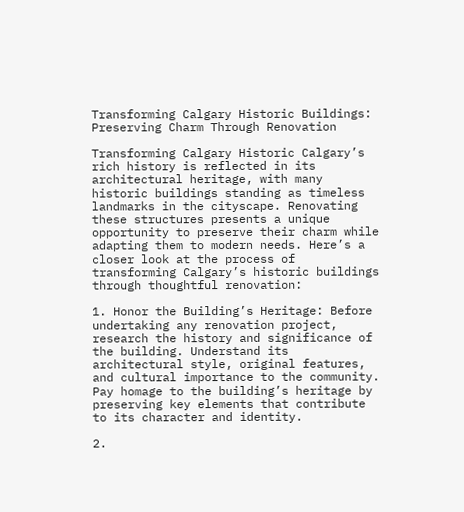Transforming Calgary Historic Buildings: Preserving Charm Through Renovation

Transforming Calgary Historic Calgary’s rich history is reflected in its architectural heritage, with many historic buildings standing as timeless landmarks in the cityscape. Renovating these structures presents a unique opportunity to preserve their charm while adapting them to modern needs. Here’s a closer look at the process of transforming Calgary’s historic buildings through thoughtful renovation:

1. Honor the Building’s Heritage: Before undertaking any renovation project, research the history and significance of the building. Understand its architectural style, original features, and cultural importance to the community. Pay homage to the building’s heritage by preserving key elements that contribute to its character and identity.

2.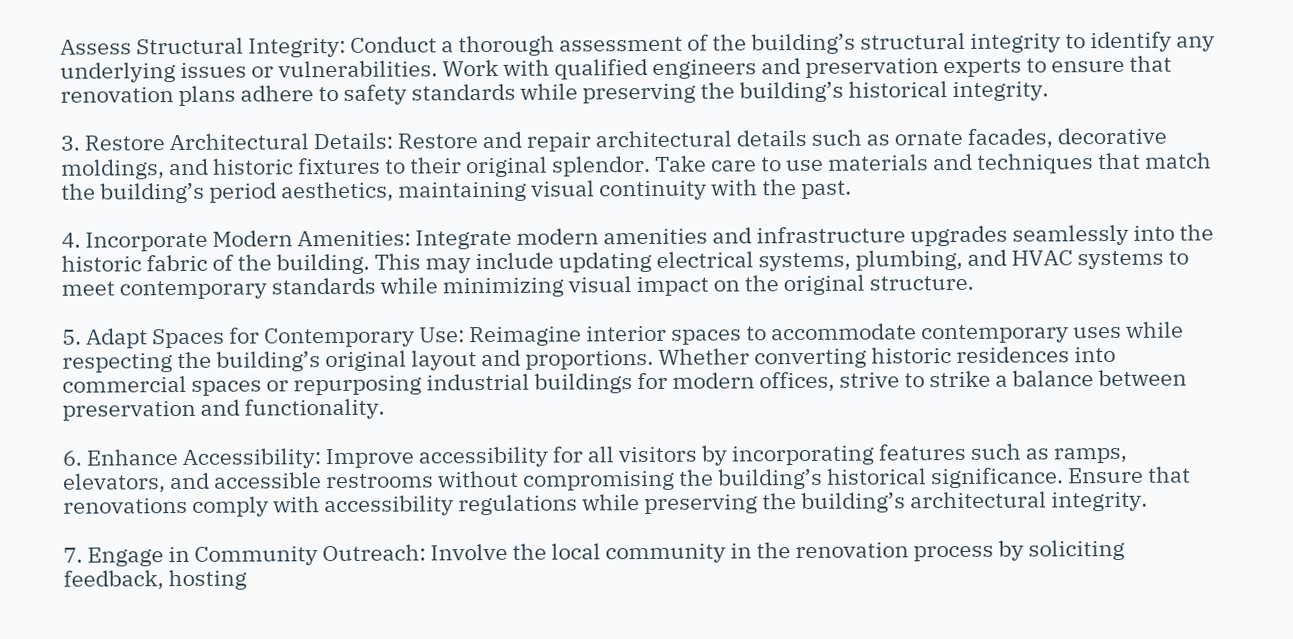Assess Structural Integrity: Conduct a thorough assessment of the building’s structural integrity to identify any underlying issues or vulnerabilities. Work with qualified engineers and preservation experts to ensure that renovation plans adhere to safety standards while preserving the building’s historical integrity.

3. Restore Architectural Details: Restore and repair architectural details such as ornate facades, decorative moldings, and historic fixtures to their original splendor. Take care to use materials and techniques that match the building’s period aesthetics, maintaining visual continuity with the past.

4. Incorporate Modern Amenities: Integrate modern amenities and infrastructure upgrades seamlessly into the historic fabric of the building. This may include updating electrical systems, plumbing, and HVAC systems to meet contemporary standards while minimizing visual impact on the original structure.

5. Adapt Spaces for Contemporary Use: Reimagine interior spaces to accommodate contemporary uses while respecting the building’s original layout and proportions. Whether converting historic residences into commercial spaces or repurposing industrial buildings for modern offices, strive to strike a balance between preservation and functionality.

6. Enhance Accessibility: Improve accessibility for all visitors by incorporating features such as ramps, elevators, and accessible restrooms without compromising the building’s historical significance. Ensure that renovations comply with accessibility regulations while preserving the building’s architectural integrity.

7. Engage in Community Outreach: Involve the local community in the renovation process by soliciting feedback, hosting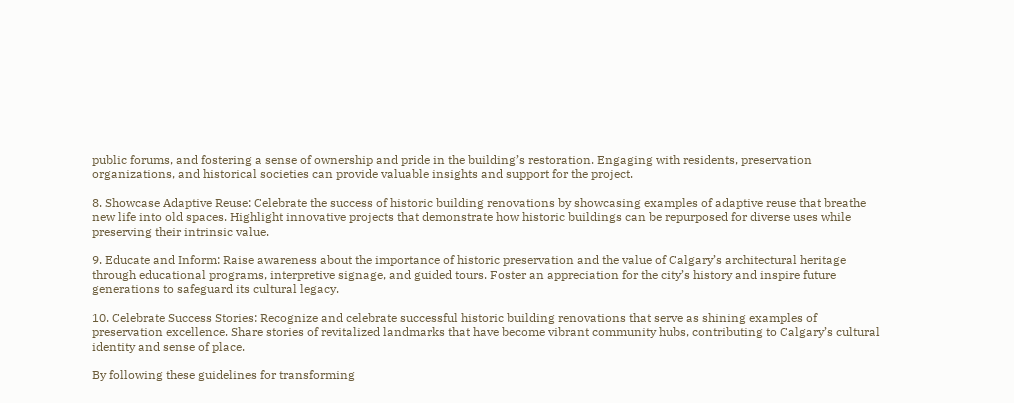public forums, and fostering a sense of ownership and pride in the building’s restoration. Engaging with residents, preservation organizations, and historical societies can provide valuable insights and support for the project.

8. Showcase Adaptive Reuse: Celebrate the success of historic building renovations by showcasing examples of adaptive reuse that breathe new life into old spaces. Highlight innovative projects that demonstrate how historic buildings can be repurposed for diverse uses while preserving their intrinsic value.

9. Educate and Inform: Raise awareness about the importance of historic preservation and the value of Calgary’s architectural heritage through educational programs, interpretive signage, and guided tours. Foster an appreciation for the city’s history and inspire future generations to safeguard its cultural legacy.

10. Celebrate Success Stories: Recognize and celebrate successful historic building renovations that serve as shining examples of preservation excellence. Share stories of revitalized landmarks that have become vibrant community hubs, contributing to Calgary’s cultural identity and sense of place.

By following these guidelines for transforming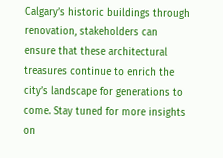Calgary’s historic buildings through renovation, stakeholders can ensure that these architectural treasures continue to enrich the city’s landscape for generations to come. Stay tuned for more insights on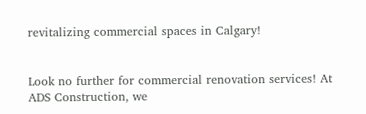revitalizing commercial spaces in Calgary!


Look no further for commercial renovation services! At ADS Construction, we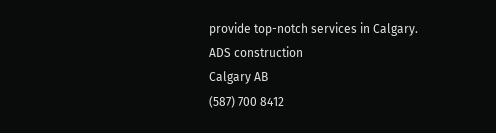provide top-notch services in Calgary.
ADS construction
Calgary AB
(587) 700 8412